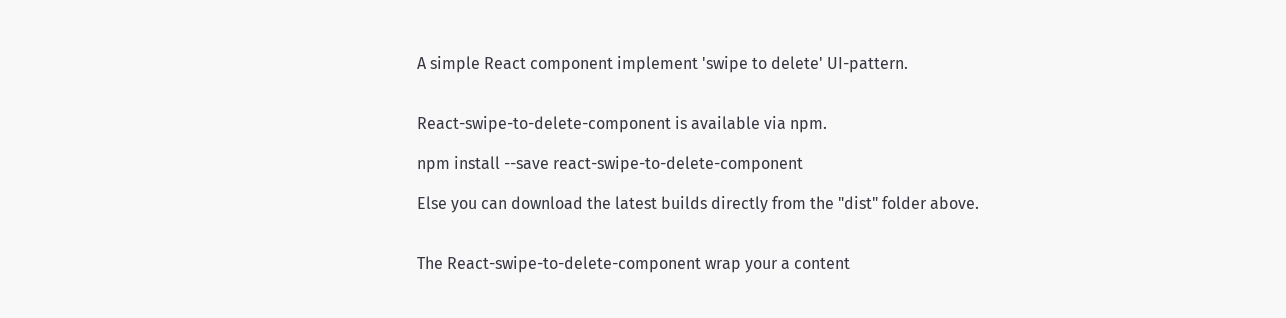A simple React component implement 'swipe to delete' UI-pattern.


React-swipe-to-delete-component is available via npm.

npm install --save react-swipe-to-delete-component

Else you can download the latest builds directly from the "dist" folder above.


The React-swipe-to-delete-component wrap your a content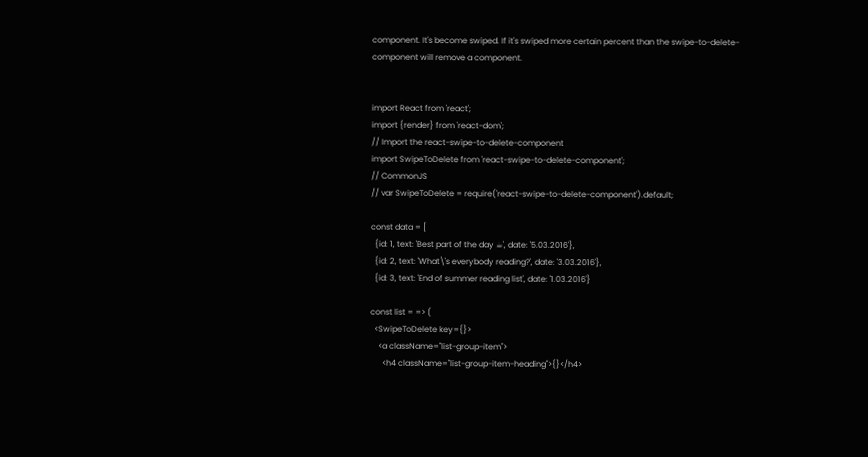component. It's become swiped. If it's swiped more certain percent than the swipe-to-delete-component will remove a component.


import React from 'react';
import {render} from 'react-dom';
// Import the react-swipe-to-delete-component
import SwipeToDelete from 'react-swipe-to-delete-component';
// CommonJS
// var SwipeToDelete = require('react-swipe-to-delete-component').default;

const data = [
  {id: 1, text: 'Best part of the day ☕', date: '5.03.2016'},
  {id: 2, text: 'What\'s everybody reading?', date: '3.03.2016'},
  {id: 3, text: 'End of summer reading list', date: '1.03.2016'}

const list = => (
  <SwipeToDelete key={}>
    <a className="list-group-item">
      <h4 className="list-group-item-heading">{}</h4>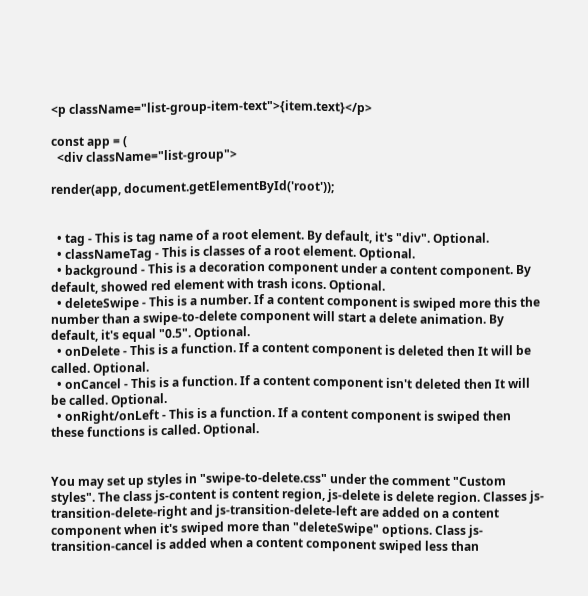<p className="list-group-item-text">{item.text}</p>

const app = (
  <div className="list-group">

render(app, document.getElementById('root'));


  • tag - This is tag name of a root element. By default, it's "div". Optional.
  • classNameTag - This is classes of a root element. Optional.
  • background - This is a decoration component under a content component. By default, showed red element with trash icons. Optional.
  • deleteSwipe - This is a number. If a content component is swiped more this the number than a swipe-to-delete component will start a delete animation. By default, it's equal "0.5". Optional.
  • onDelete - This is a function. If a content component is deleted then It will be called. Optional.
  • onCancel - This is a function. If a content component isn't deleted then It will be called. Optional.
  • onRight/onLeft - This is a function. If a content component is swiped then these functions is called. Optional.


You may set up styles in "swipe-to-delete.css" under the comment "Custom styles". The class js-content is content region, js-delete is delete region. Classes js-transition-delete-right and js-transition-delete-left are added on a content component when it's swiped more than "deleteSwipe" options. Class js-transition-cancel is added when a content component swiped less than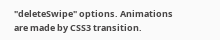"deleteSwipe" options. Animations are made by CSS3 transition.